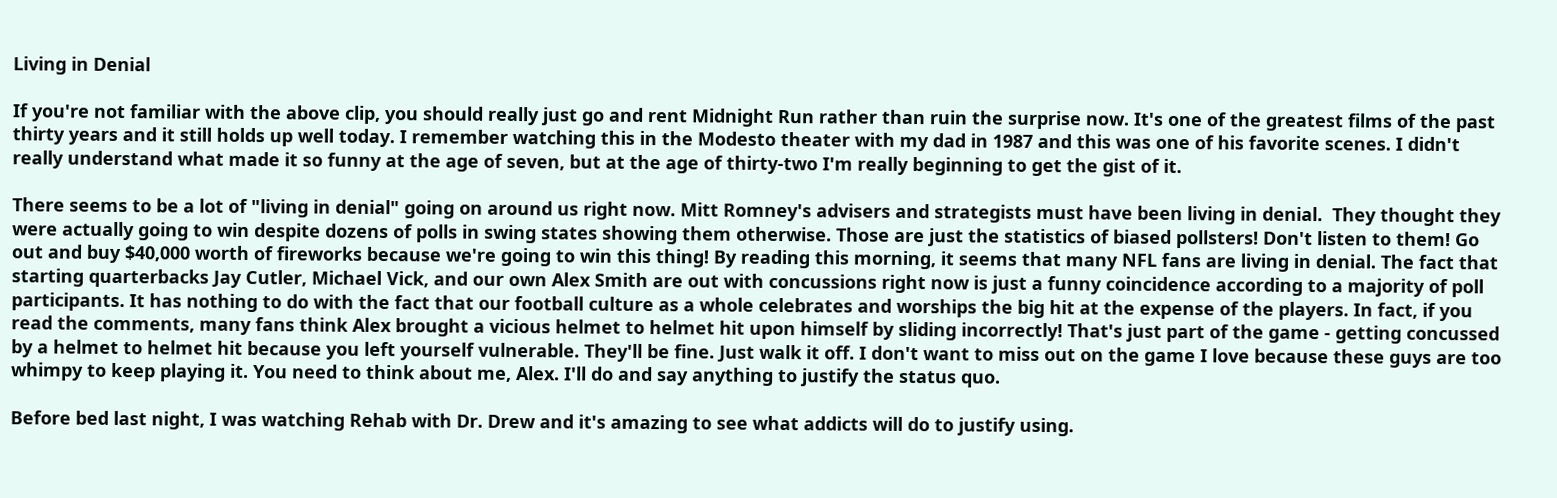Living in Denial

If you're not familiar with the above clip, you should really just go and rent Midnight Run rather than ruin the surprise now. It's one of the greatest films of the past thirty years and it still holds up well today. I remember watching this in the Modesto theater with my dad in 1987 and this was one of his favorite scenes. I didn't really understand what made it so funny at the age of seven, but at the age of thirty-two I'm really beginning to get the gist of it.

There seems to be a lot of "living in denial" going on around us right now. Mitt Romney's advisers and strategists must have been living in denial.  They thought they were actually going to win despite dozens of polls in swing states showing them otherwise. Those are just the statistics of biased pollsters! Don't listen to them! Go out and buy $40,000 worth of fireworks because we're going to win this thing! By reading this morning, it seems that many NFL fans are living in denial. The fact that starting quarterbacks Jay Cutler, Michael Vick, and our own Alex Smith are out with concussions right now is just a funny coincidence according to a majority of poll participants. It has nothing to do with the fact that our football culture as a whole celebrates and worships the big hit at the expense of the players. In fact, if you read the comments, many fans think Alex brought a vicious helmet to helmet hit upon himself by sliding incorrectly! That's just part of the game - getting concussed by a helmet to helmet hit because you left yourself vulnerable. They'll be fine. Just walk it off. I don't want to miss out on the game I love because these guys are too whimpy to keep playing it. You need to think about me, Alex. I'll do and say anything to justify the status quo.

Before bed last night, I was watching Rehab with Dr. Drew and it's amazing to see what addicts will do to justify using.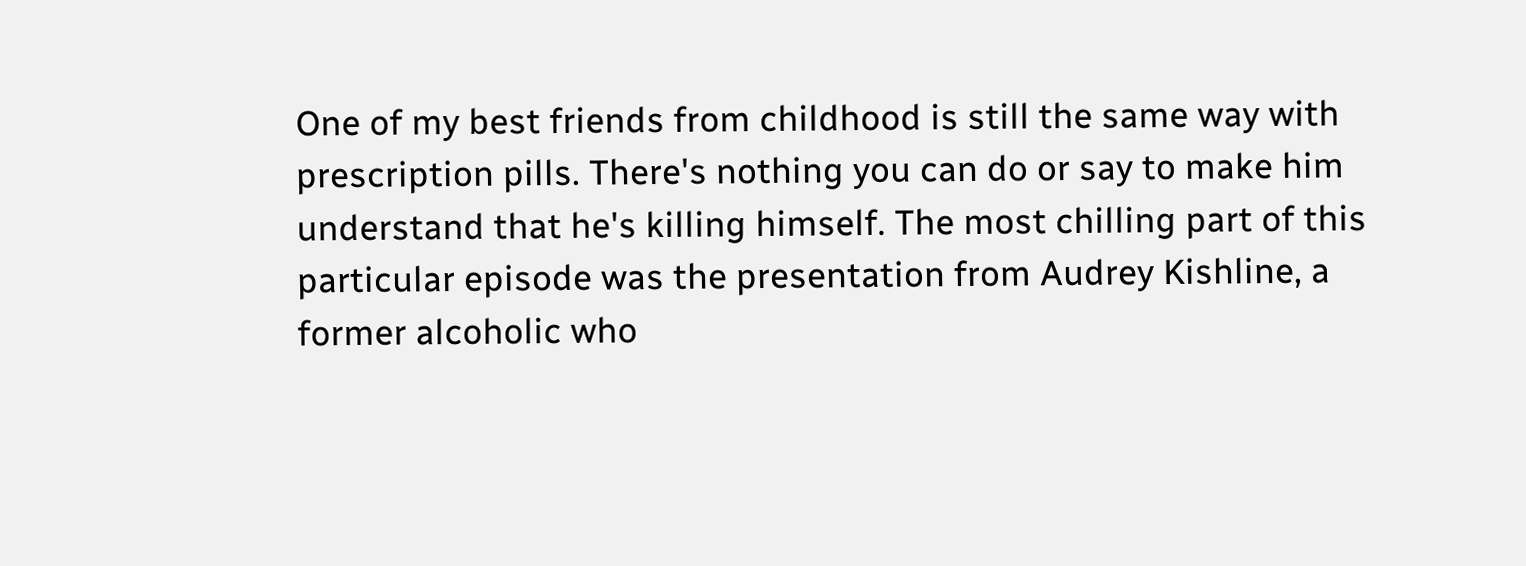One of my best friends from childhood is still the same way with prescription pills. There's nothing you can do or say to make him understand that he's killing himself. The most chilling part of this particular episode was the presentation from Audrey Kishline, a former alcoholic who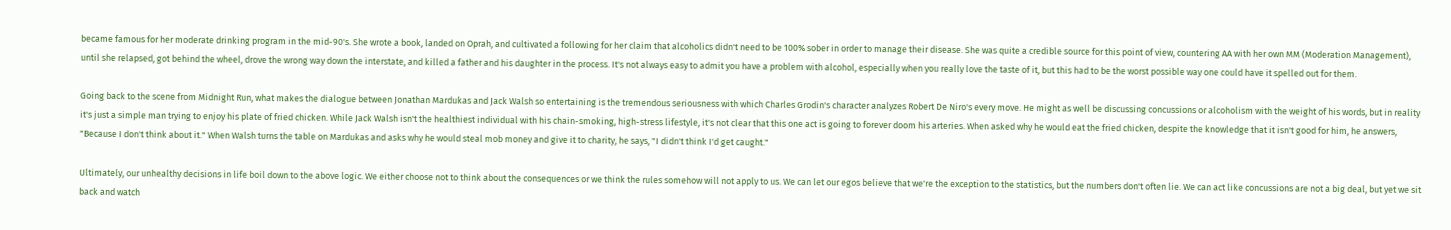became famous for her moderate drinking program in the mid-90's. She wrote a book, landed on Oprah, and cultivated a following for her claim that alcoholics didn't need to be 100% sober in order to manage their disease. She was quite a credible source for this point of view, countering AA with her own MM (Moderation Management), until she relapsed, got behind the wheel, drove the wrong way down the interstate, and killed a father and his daughter in the process. It's not always easy to admit you have a problem with alcohol, especially when you really love the taste of it, but this had to be the worst possible way one could have it spelled out for them.

Going back to the scene from Midnight Run, what makes the dialogue between Jonathan Mardukas and Jack Walsh so entertaining is the tremendous seriousness with which Charles Grodin's character analyzes Robert De Niro's every move. He might as well be discussing concussions or alcoholism with the weight of his words, but in reality it's just a simple man trying to enjoy his plate of fried chicken. While Jack Walsh isn't the healthiest individual with his chain-smoking, high-stress lifestyle, it's not clear that this one act is going to forever doom his arteries. When asked why he would eat the fried chicken, despite the knowledge that it isn't good for him, he answers, "Because I don't think about it." When Walsh turns the table on Mardukas and asks why he would steal mob money and give it to charity, he says, "I didn't think I'd get caught."

Ultimately, our unhealthy decisions in life boil down to the above logic. We either choose not to think about the consequences or we think the rules somehow will not apply to us. We can let our egos believe that we're the exception to the statistics, but the numbers don't often lie. We can act like concussions are not a big deal, but yet we sit back and watch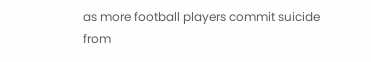as more football players commit suicide from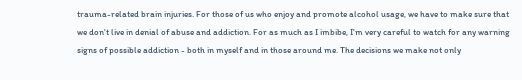trauma-related brain injuries. For those of us who enjoy and promote alcohol usage, we have to make sure that we don't live in denial of abuse and addiction. For as much as I imbibe, I'm very careful to watch for any warning signs of possible addiction - both in myself and in those around me. The decisions we make not only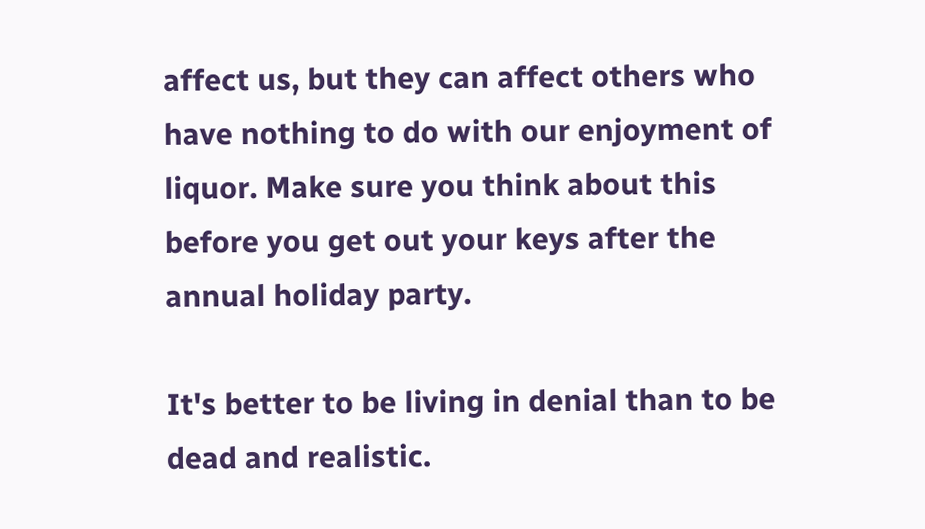affect us, but they can affect others who have nothing to do with our enjoyment of liquor. Make sure you think about this before you get out your keys after the annual holiday party.

It's better to be living in denial than to be dead and realistic.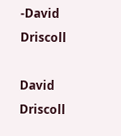-David Driscoll

David Driscoll